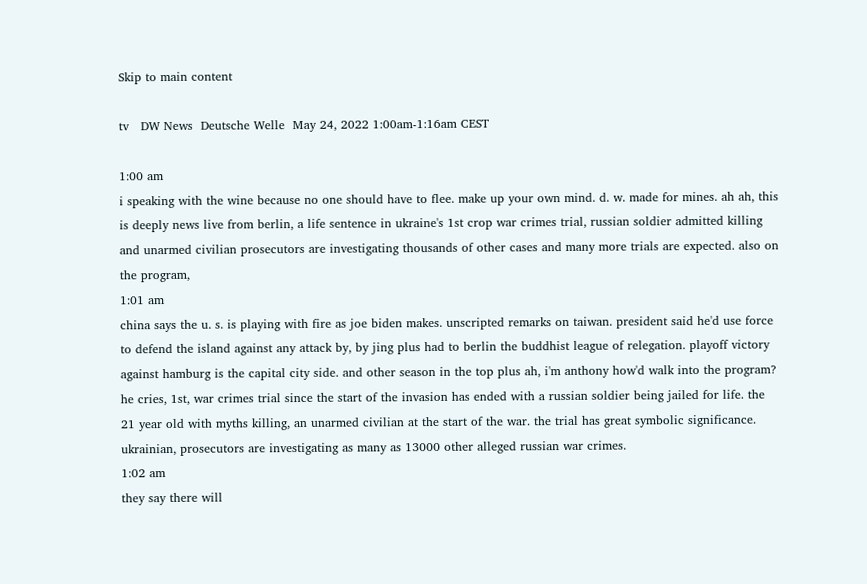Skip to main content

tv   DW News  Deutsche Welle  May 24, 2022 1:00am-1:16am CEST

1:00 am
i speaking with the wine because no one should have to flee. make up your own mind. d. w. made for mines. ah ah, this is deeply news live from berlin, a life sentence in ukraine's 1st crop war crimes trial, russian soldier admitted killing and unarmed civilian prosecutors are investigating thousands of other cases and many more trials are expected. also on the program,
1:01 am
china says the u. s. is playing with fire as joe biden makes. unscripted remarks on taiwan. president said he'd use force to defend the island against any attack by, by jing plus had to berlin the buddhist league of relegation. playoff victory against hamburg is the capital city side. and other season in the top plus ah, i'm anthony how'd walk into the program? he cries, 1st, war crimes trial since the start of the invasion has ended with a russian soldier being jailed for life. the 21 year old with myths killing, an unarmed civilian at the start of the war. the trial has great symbolic significance. ukrainian, prosecutors are investigating as many as 13000 other alleged russian war crimes.
1:02 am
they say there will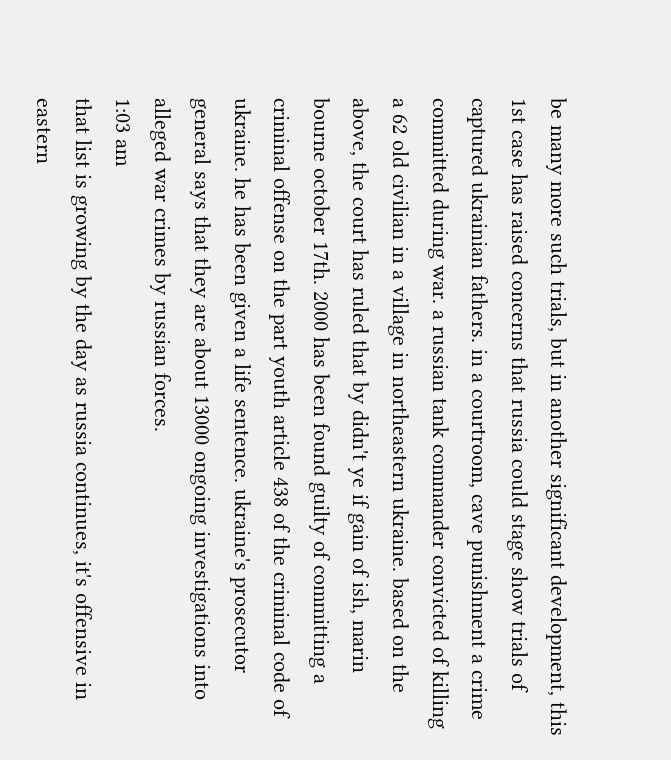be many more such trials, but in another significant development, this 1st case has raised concerns that russia could stage show trials of captured ukrainian fathers. in a courtroom, cave punishment a crime committed during war. a russian tank commander convicted of killing a 62 old civilian in a village in northeastern ukraine. based on the above, the court has ruled that by didn't ye if gain of ish, marin bourne october 17th. 2000 has been found guilty of committing a criminal offense on the part youth article 438 of the criminal code of ukraine. he has been given a life sentence. ukraine's prosecutor general says that they are about 13000 ongoing investigations into alleged war crimes by russian forces.
1:03 am
that list is growing by the day as russia continues, it's offensive in eastern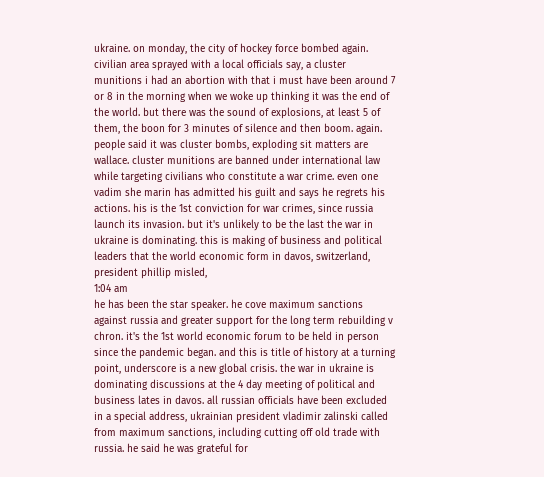ukraine. on monday, the city of hockey force bombed again. civilian area sprayed with a local officials say, a cluster munitions i had an abortion with that i must have been around 7 or 8 in the morning when we woke up thinking it was the end of the world. but there was the sound of explosions, at least 5 of them, the boon for 3 minutes of silence and then boom. again. people said it was cluster bombs, exploding sit matters are wallace. cluster munitions are banned under international law while targeting civilians who constitute a war crime. even one vadim she marin has admitted his guilt and says he regrets his actions. his is the 1st conviction for war crimes, since russia launch its invasion. but it's unlikely to be the last the war in ukraine is dominating. this is making of business and political leaders that the world economic form in davos, switzerland, president phillip misled,
1:04 am
he has been the star speaker. he cove maximum sanctions against russia and greater support for the long term rebuilding v chron. it's the 1st world economic forum to be held in person since the pandemic began. and this is title of history at a turning point, underscore is a new global crisis. the war in ukraine is dominating discussions at the 4 day meeting of political and business lates in davos. all russian officials have been excluded in a special address, ukrainian president vladimir zalinski called from maximum sanctions, including cutting off old trade with russia. he said he was grateful for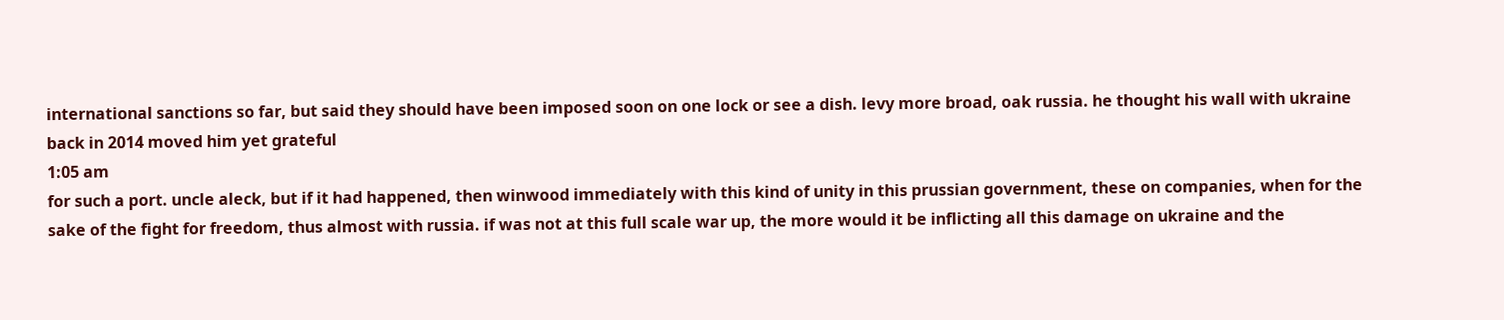international sanctions so far, but said they should have been imposed soon on one lock or see a dish. levy more broad, oak russia. he thought his wall with ukraine back in 2014 moved him yet grateful
1:05 am
for such a port. uncle aleck, but if it had happened, then winwood immediately with this kind of unity in this prussian government, these on companies, when for the sake of the fight for freedom, thus almost with russia. if was not at this full scale war up, the more would it be inflicting all this damage on ukraine and the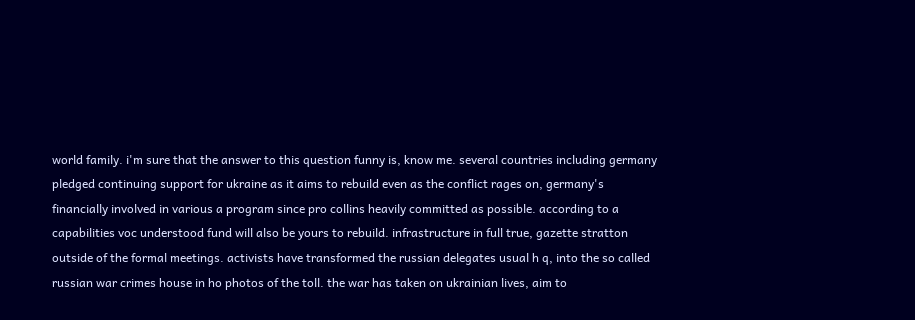world family. i'm sure that the answer to this question funny is, know me. several countries including germany pledged continuing support for ukraine as it aims to rebuild even as the conflict rages on, germany's financially involved in various a program since pro collins heavily committed as possible. according to a capabilities voc understood fund will also be yours to rebuild. infrastructure in full true, gazette stratton outside of the formal meetings. activists have transformed the russian delegates usual h q, into the so called russian war crimes house in ho photos of the toll. the war has taken on ukrainian lives, aim to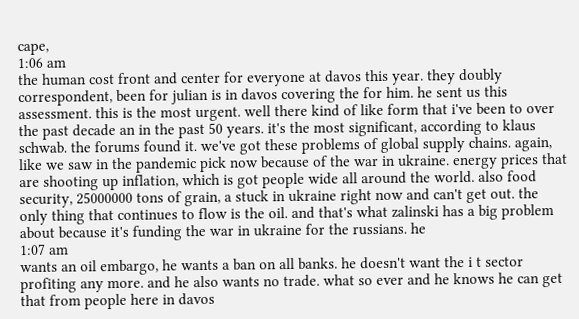cape,
1:06 am
the human cost front and center for everyone at davos this year. they doubly correspondent, been for julian is in davos covering the for him. he sent us this assessment. this is the most urgent. well there kind of like form that i've been to over the past decade an in the past 50 years. it's the most significant, according to klaus schwab. the forums found it. we've got these problems of global supply chains. again, like we saw in the pandemic pick now because of the war in ukraine. energy prices that are shooting up inflation, which is got people wide all around the world. also food security, 25000000 tons of grain, a stuck in ukraine right now and can't get out. the only thing that continues to flow is the oil. and that's what zalinski has a big problem about because it's funding the war in ukraine for the russians. he
1:07 am
wants an oil embargo, he wants a ban on all banks. he doesn't want the i t sector profiting any more. and he also wants no trade. what so ever and he knows he can get that from people here in davos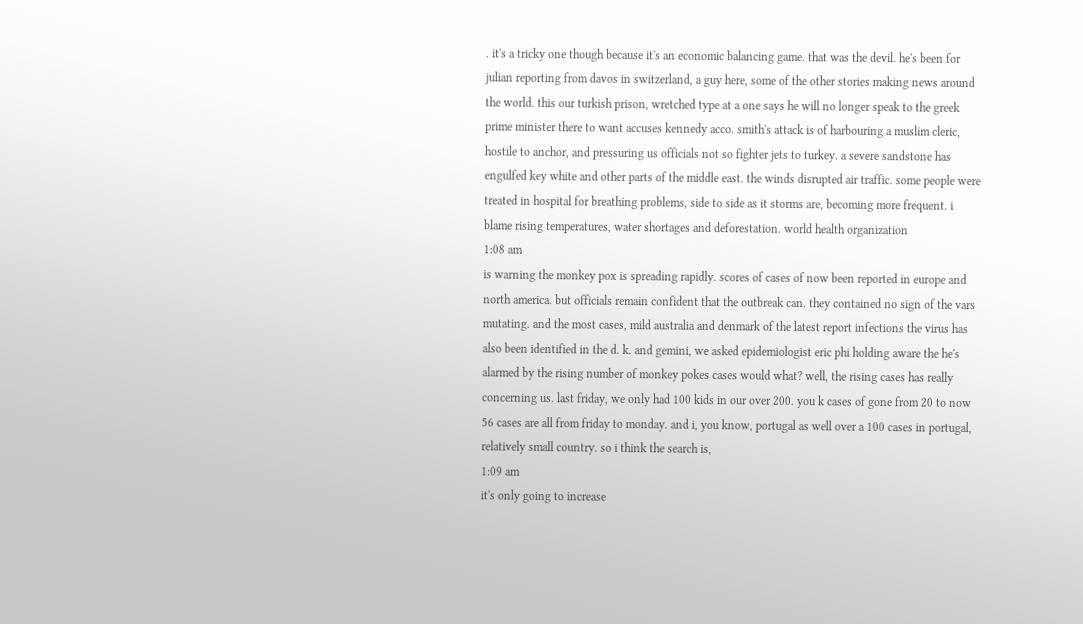. it's a tricky one though because it's an economic balancing game. that was the devil. he's been for julian reporting from davos in switzerland, a guy here, some of the other stories making news around the world. this our turkish prison, wretched type at a one says he will no longer speak to the greek prime minister there to want accuses kennedy acco. smith's attack is of harbouring a muslim cleric, hostile to anchor, and pressuring us officials not so fighter jets to turkey. a severe sandstone has engulfed key white and other parts of the middle east. the winds disrupted air traffic. some people were treated in hospital for breathing problems, side to side as it storms are, becoming more frequent. i blame rising temperatures, water shortages and deforestation. world health organization
1:08 am
is warning the monkey pox is spreading rapidly. scores of cases of now been reported in europe and north america. but officials remain confident that the outbreak can. they contained no sign of the vars mutating. and the most cases, mild australia and denmark of the latest report infections the virus has also been identified in the d. k. and gemini, we asked epidemiologist eric phi holding aware the he's alarmed by the rising number of monkey pokes cases would what? well, the rising cases has really concerning us. last friday, we only had 100 kids in our over 200. you k cases of gone from 20 to now 56 cases are all from friday to monday. and i, you know, portugal as well over a 100 cases in portugal, relatively small country. so i think the search is,
1:09 am
it's only going to increase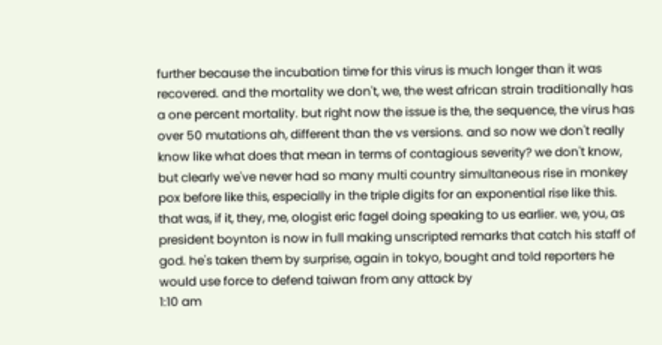further because the incubation time for this virus is much longer than it was recovered. and the mortality we don't, we, the west african strain traditionally has a one percent mortality. but right now the issue is the, the sequence, the virus has over 50 mutations ah, different than the vs versions. and so now we don't really know like what does that mean in terms of contagious severity? we don't know, but clearly we've never had so many multi country simultaneous rise in monkey pox before like this, especially in the triple digits for an exponential rise like this. that was, if it, they, me, ologist eric fagel doing speaking to us earlier. we, you, as president boynton is now in full making unscripted remarks that catch his staff of god. he's taken them by surprise, again in tokyo, bought and told reporters he would use force to defend taiwan from any attack by
1:10 am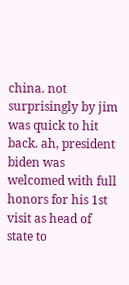china. not surprisingly by jim was quick to hit back. ah, president biden was welcomed with full honors for his 1st visit as head of state to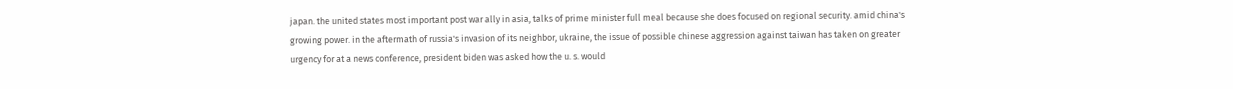japan. the united states most important post war ally in asia, talks of prime minister full meal because she does focused on regional security. amid china's growing power. in the aftermath of russia's invasion of its neighbor, ukraine, the issue of possible chinese aggression against taiwan has taken on greater urgency for at a news conference, president biden was asked how the u. s. would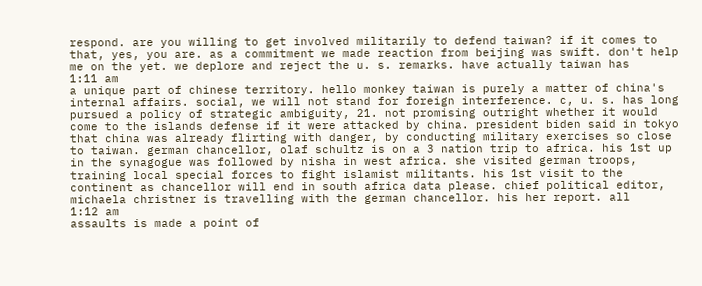respond. are you willing to get involved militarily to defend taiwan? if it comes to that, yes, you are. as a commitment we made reaction from beijing was swift. don't help me on the yet. we deplore and reject the u. s. remarks. have actually taiwan has
1:11 am
a unique part of chinese territory. hello monkey taiwan is purely a matter of china's internal affairs. social, we will not stand for foreign interference. c, u. s. has long pursued a policy of strategic ambiguity, 21. not promising outright whether it would come to the islands defense if it were attacked by china. president biden said in tokyo that china was already flirting with danger, by conducting military exercises so close to taiwan. german chancellor, olaf schultz is on a 3 nation trip to africa. his 1st up in the synagogue was followed by nisha in west africa. she visited german troops, training local special forces to fight islamist militants. his 1st visit to the continent as chancellor will end in south africa data please. chief political editor, michaela christner is travelling with the german chancellor. his her report. all
1:12 am
assaults is made a point of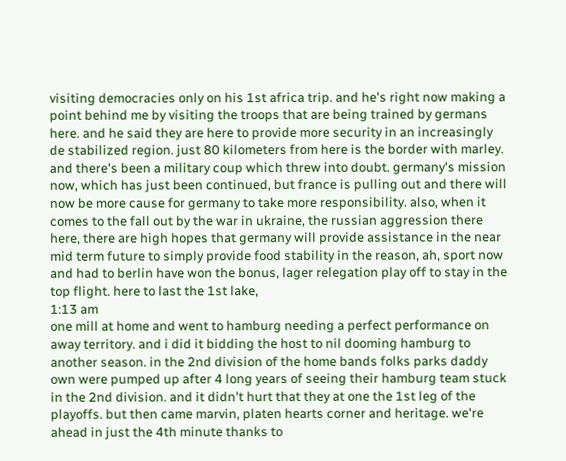visiting democracies only on his 1st africa trip. and he's right now making a point behind me by visiting the troops that are being trained by germans here. and he said they are here to provide more security in an increasingly de stabilized region. just 80 kilometers from here is the border with marley. and there's been a military coup which threw into doubt. germany's mission now, which has just been continued, but france is pulling out and there will now be more cause for germany to take more responsibility. also, when it comes to the fall out by the war in ukraine, the russian aggression there here, there are high hopes that germany will provide assistance in the near mid term future to simply provide food stability in the reason, ah, sport now and had to berlin have won the bonus, lager relegation play off to stay in the top flight. here to last the 1st lake,
1:13 am
one mill at home and went to hamburg needing a perfect performance on away territory. and i did it bidding the host to nil dooming hamburg to another season. in the 2nd division of the home bands folks parks daddy own were pumped up after 4 long years of seeing their hamburg team stuck in the 2nd division. and it didn't hurt that they at one the 1st leg of the playoffs. but then came marvin, platen hearts corner and heritage. we're ahead in just the 4th minute thanks to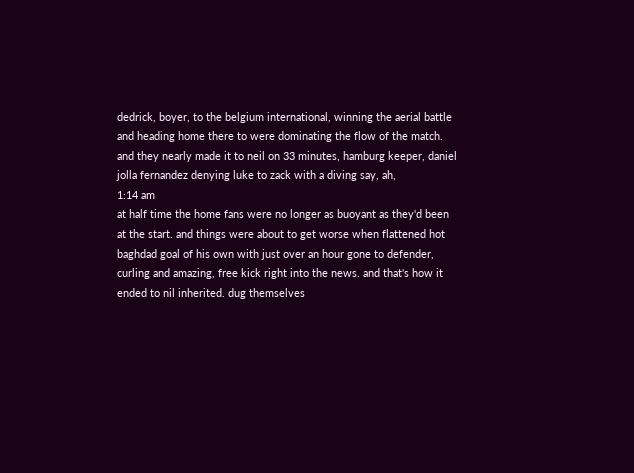dedrick, boyer, to the belgium international, winning the aerial battle and heading home there to were dominating the flow of the match. and they nearly made it to neil on 33 minutes, hamburg keeper, daniel jolla fernandez denying luke to zack with a diving say, ah,
1:14 am
at half time the home fans were no longer as buoyant as they'd been at the start. and things were about to get worse when flattened hot baghdad goal of his own with just over an hour gone to defender, curling and amazing, free kick right into the news. and that's how it ended to nil inherited. dug themselves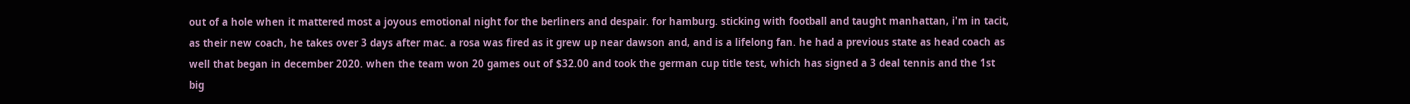out of a hole when it mattered most a joyous emotional night for the berliners and despair. for hamburg. sticking with football and taught manhattan, i'm in tacit, as their new coach, he takes over 3 days after mac. a rosa was fired as it grew up near dawson and, and is a lifelong fan. he had a previous state as head coach as well that began in december 2020. when the team won 20 games out of $32.00 and took the german cup title test, which has signed a 3 deal tennis and the 1st big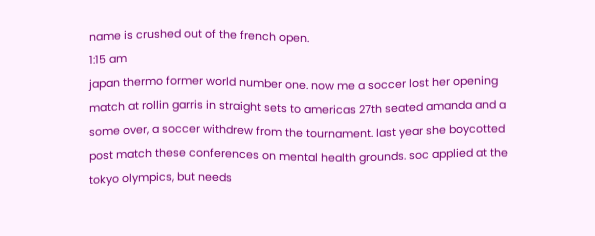name is crushed out of the french open.
1:15 am
japan thermo former world number one. now me a soccer lost her opening match at rollin garris in straight sets to americas 27th seated amanda and a some over, a soccer withdrew from the tournament. last year she boycotted post match these conferences on mental health grounds. soc applied at the tokyo olympics, but needs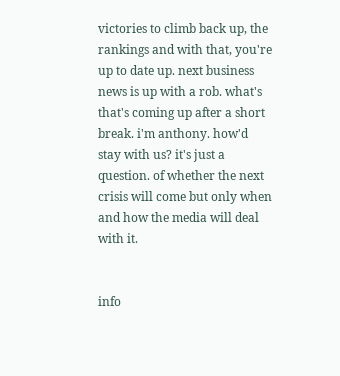victories to climb back up, the rankings and with that, you're up to date up. next business news is up with a rob. what's that's coming up after a short break. i'm anthony. how'd stay with us? it's just a question. of whether the next crisis will come but only when and how the media will deal with it.


info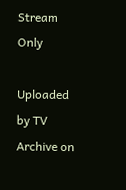Stream Only

Uploaded by TV Archive on